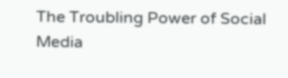The Troubling Power of Social Media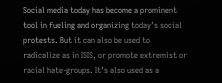Social media today has become a prominent tool in fueling and organizing today’s social protests. But it can also be used to radicalize as in ISIS, or promote extremist or racial hate-groups. It’s also used as a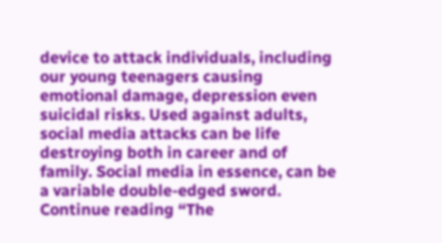device to attack individuals, including our young teenagers causing emotional damage, depression even suicidal risks. Used against adults, social media attacks can be life destroying both in career and of family. Social media in essence, can be a variable double-edged sword. Continue reading “The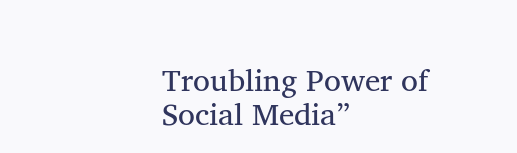Troubling Power of Social Media”